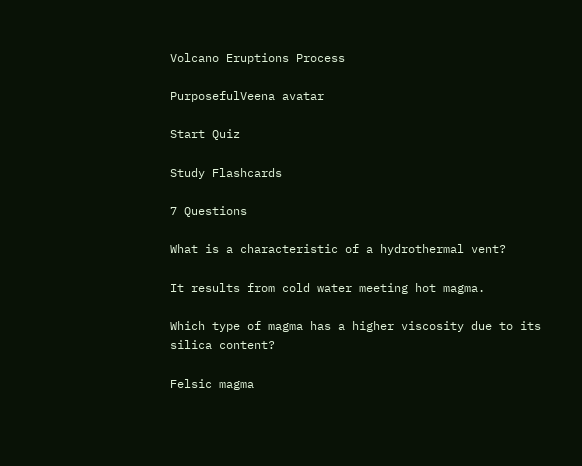Volcano Eruptions Process

PurposefulVeena avatar

Start Quiz

Study Flashcards

7 Questions

What is a characteristic of a hydrothermal vent?

It results from cold water meeting hot magma.

Which type of magma has a higher viscosity due to its silica content?

Felsic magma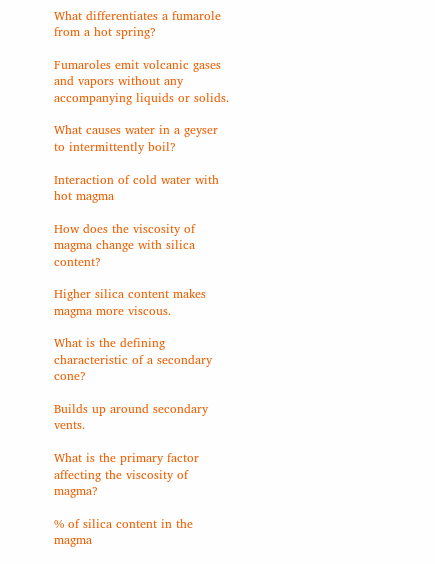What differentiates a fumarole from a hot spring?

Fumaroles emit volcanic gases and vapors without any accompanying liquids or solids.

What causes water in a geyser to intermittently boil?

Interaction of cold water with hot magma

How does the viscosity of magma change with silica content?

Higher silica content makes magma more viscous.

What is the defining characteristic of a secondary cone?

Builds up around secondary vents.

What is the primary factor affecting the viscosity of magma?

% of silica content in the magma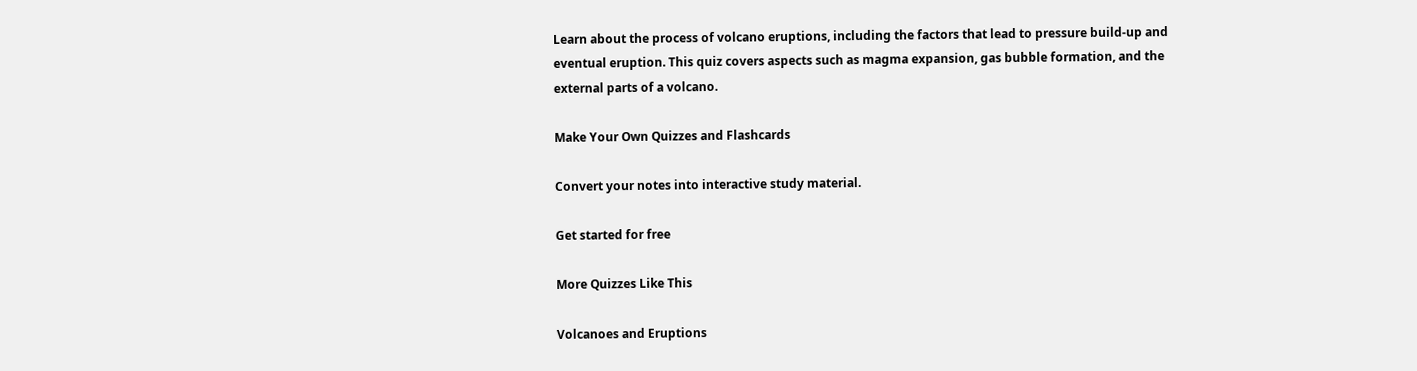Learn about the process of volcano eruptions, including the factors that lead to pressure build-up and eventual eruption. This quiz covers aspects such as magma expansion, gas bubble formation, and the external parts of a volcano.

Make Your Own Quizzes and Flashcards

Convert your notes into interactive study material.

Get started for free

More Quizzes Like This

Volcanoes and Eruptions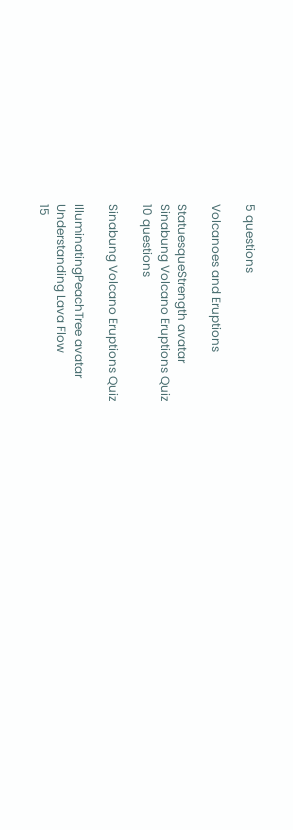5 questions

Volcanoes and Eruptions

StatuesqueStrength avatar
Sinabung Volcano Eruptions Quiz
10 questions

Sinabung Volcano Eruptions Quiz

IlluminatingPeachTree avatar
Understanding Lava Flow
15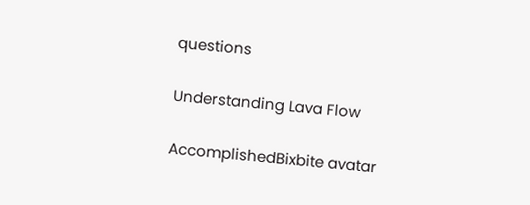questions

Understanding Lava Flow

AccomplishedBixbite avatar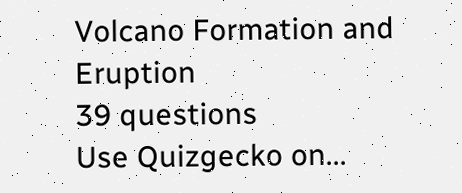Volcano Formation and Eruption
39 questions
Use Quizgecko on...